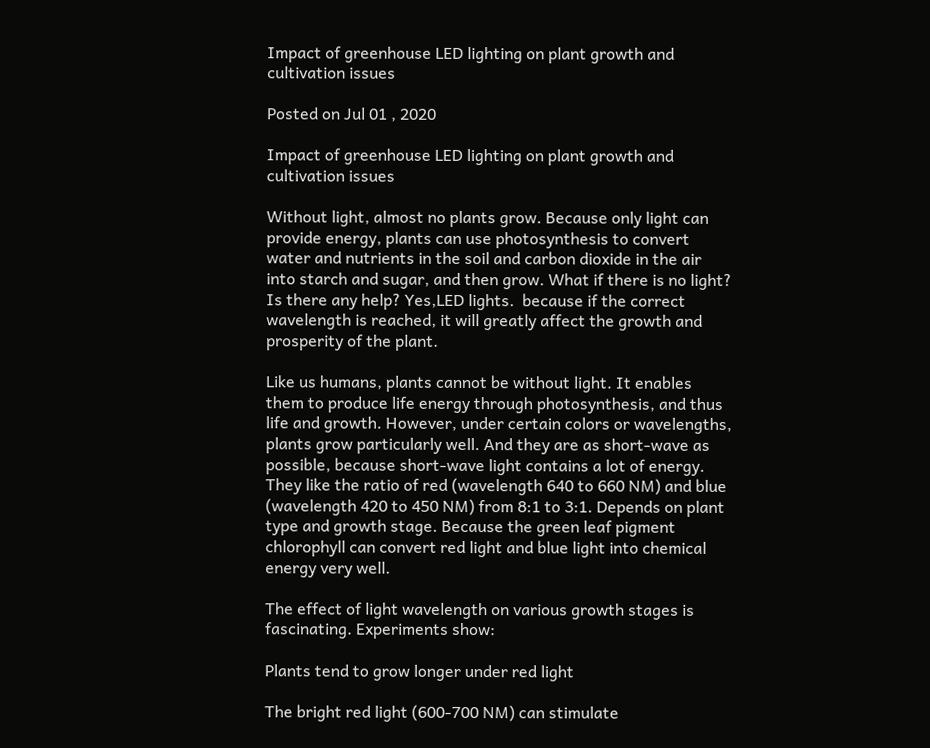Impact of greenhouse LED lighting on plant growth and cultivation issues

Posted on Jul 01 , 2020

Impact of greenhouse LED lighting on plant growth and cultivation issues

Without light, almost no plants grow. Because only light can provide energy, plants can use photosynthesis to convert water and nutrients in the soil and carbon dioxide in the air into starch and sugar, and then grow. What if there is no light? Is there any help? Yes,LED lights.  because if the correct wavelength is reached, it will greatly affect the growth and prosperity of the plant.

Like us humans, plants cannot be without light. It enables them to produce life energy through photosynthesis, and thus life and growth. However, under certain colors or wavelengths, plants grow particularly well. And they are as short-wave as possible, because short-wave light contains a lot of energy. They like the ratio of red (wavelength 640 to 660 NM) and blue (wavelength 420 to 450 NM) from 8:1 to 3:1. Depends on plant type and growth stage. Because the green leaf pigment chlorophyll can convert red light and blue light into chemical energy very well.

The effect of light wavelength on various growth stages is fascinating. Experiments show:

Plants tend to grow longer under red light

The bright red light (600-700 NM) can stimulate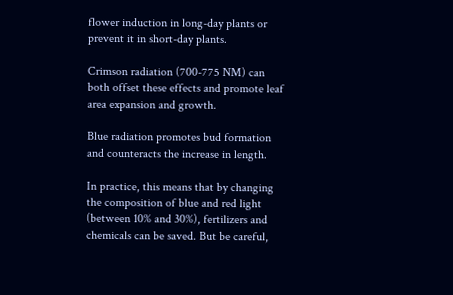flower induction in long-day plants or prevent it in short-day plants.

Crimson radiation (700-775 NM) can both offset these effects and promote leaf area expansion and growth.

Blue radiation promotes bud formation and counteracts the increase in length.

In practice, this means that by changing the composition of blue and red light (between 10% and 30%), fertilizers and chemicals can be saved. But be careful,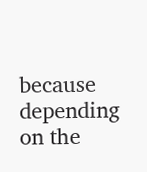because depending on the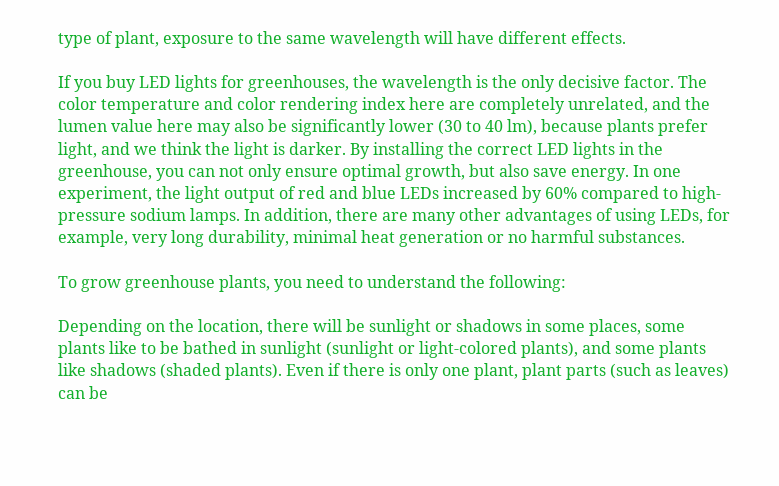type of plant, exposure to the same wavelength will have different effects.

If you buy LED lights for greenhouses, the wavelength is the only decisive factor. The color temperature and color rendering index here are completely unrelated, and the lumen value here may also be significantly lower (30 to 40 lm), because plants prefer light, and we think the light is darker. By installing the correct LED lights in the greenhouse, you can not only ensure optimal growth, but also save energy. In one experiment, the light output of red and blue LEDs increased by 60% compared to high-pressure sodium lamps. In addition, there are many other advantages of using LEDs, for example, very long durability, minimal heat generation or no harmful substances.

To grow greenhouse plants, you need to understand the following:

Depending on the location, there will be sunlight or shadows in some places, some plants like to be bathed in sunlight (sunlight or light-colored plants), and some plants like shadows (shaded plants). Even if there is only one plant, plant parts (such as leaves) can be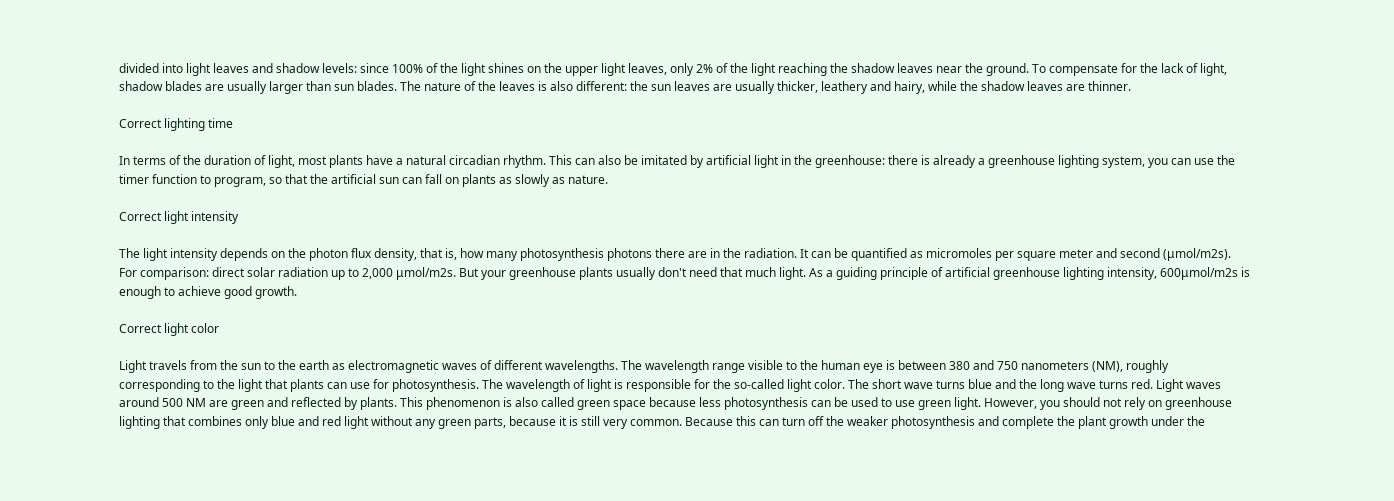divided into light leaves and shadow levels: since 100% of the light shines on the upper light leaves, only 2% of the light reaching the shadow leaves near the ground. To compensate for the lack of light, shadow blades are usually larger than sun blades. The nature of the leaves is also different: the sun leaves are usually thicker, leathery and hairy, while the shadow leaves are thinner.

Correct lighting time

In terms of the duration of light, most plants have a natural circadian rhythm. This can also be imitated by artificial light in the greenhouse: there is already a greenhouse lighting system, you can use the timer function to program, so that the artificial sun can fall on plants as slowly as nature.

Correct light intensity

The light intensity depends on the photon flux density, that is, how many photosynthesis photons there are in the radiation. It can be quantified as micromoles per square meter and second (μmol/m2s). For comparison: direct solar radiation up to 2,000 μmol/m2s. But your greenhouse plants usually don't need that much light. As a guiding principle of artificial greenhouse lighting intensity, 600μmol/m2s is enough to achieve good growth.

Correct light color

Light travels from the sun to the earth as electromagnetic waves of different wavelengths. The wavelength range visible to the human eye is between 380 and 750 nanometers (NM), roughly corresponding to the light that plants can use for photosynthesis. The wavelength of light is responsible for the so-called light color. The short wave turns blue and the long wave turns red. Light waves around 500 NM are green and reflected by plants. This phenomenon is also called green space because less photosynthesis can be used to use green light. However, you should not rely on greenhouse lighting that combines only blue and red light without any green parts, because it is still very common. Because this can turn off the weaker photosynthesis and complete the plant growth under the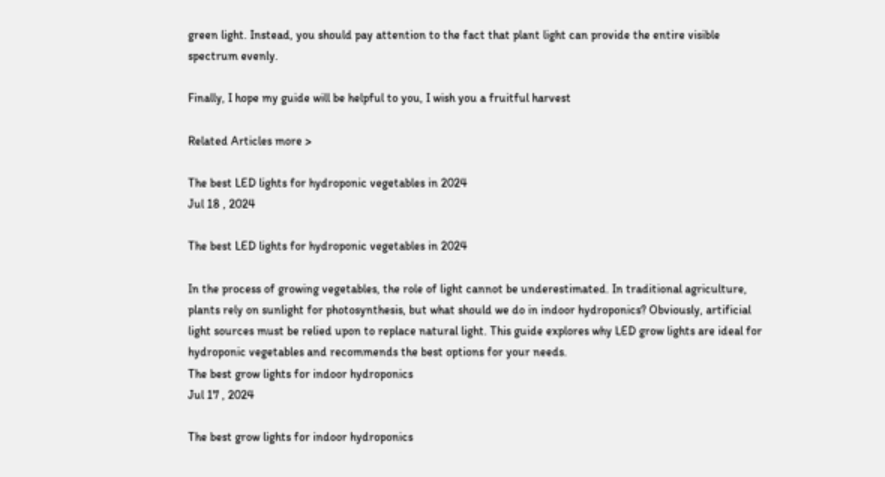green light. Instead, you should pay attention to the fact that plant light can provide the entire visible spectrum evenly.

Finally, I hope my guide will be helpful to you, I wish you a fruitful harvest

Related Articles more >

The best LED lights for hydroponic vegetables in 2024
Jul 18 , 2024

The best LED lights for hydroponic vegetables in 2024

In the process of growing vegetables, the role of light cannot be underestimated. In traditional agriculture, plants rely on sunlight for photosynthesis, but what should we do in indoor hydroponics? Obviously, artificial light sources must be relied upon to replace natural light. This guide explores why LED grow lights are ideal for hydroponic vegetables and recommends the best options for your needs.
The best grow lights for indoor hydroponics
Jul 17 , 2024

The best grow lights for indoor hydroponics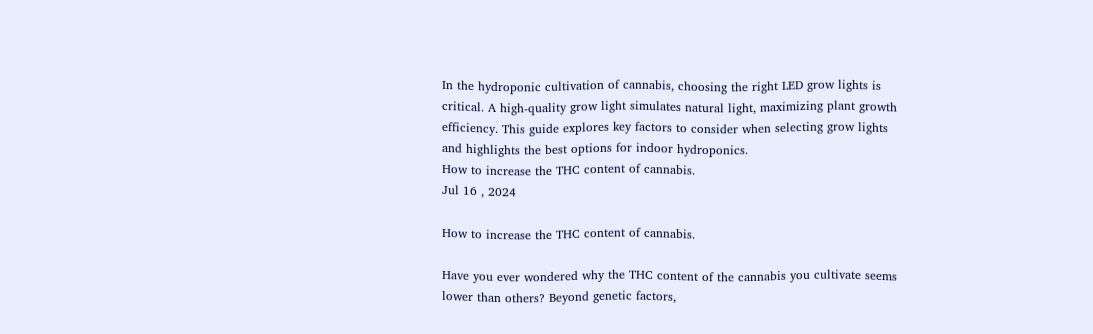In the hydroponic cultivation of cannabis, choosing the right LED grow lights is critical. A high-quality grow light simulates natural light, maximizing plant growth efficiency. This guide explores key factors to consider when selecting grow lights and highlights the best options for indoor hydroponics.
How to increase the THC content of cannabis.
Jul 16 , 2024

How to increase the THC content of cannabis.

Have you ever wondered why the THC content of the cannabis you cultivate seems lower than others? Beyond genetic factors,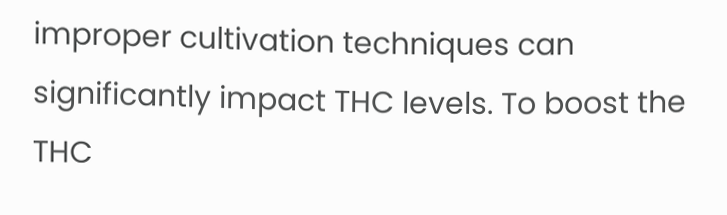improper cultivation techniques can significantly impact THC levels. To boost the THC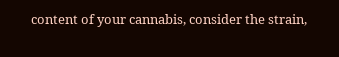content of your cannabis, consider the strain,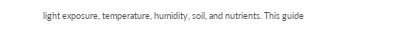light exposure, temperature, humidity, soil, and nutrients. This guide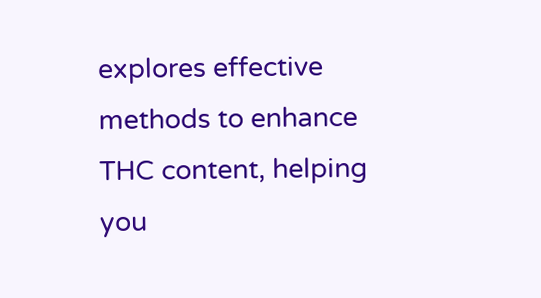explores effective methods to enhance THC content, helping you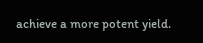achieve a more potent yield.